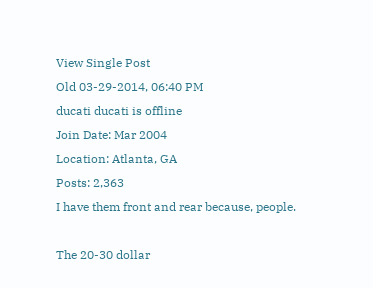View Single Post
Old 03-29-2014, 06:40 PM
ducati ducati is offline
Join Date: Mar 2004
Location: Atlanta, GA
Posts: 2,363
I have them front and rear because, people.

The 20-30 dollar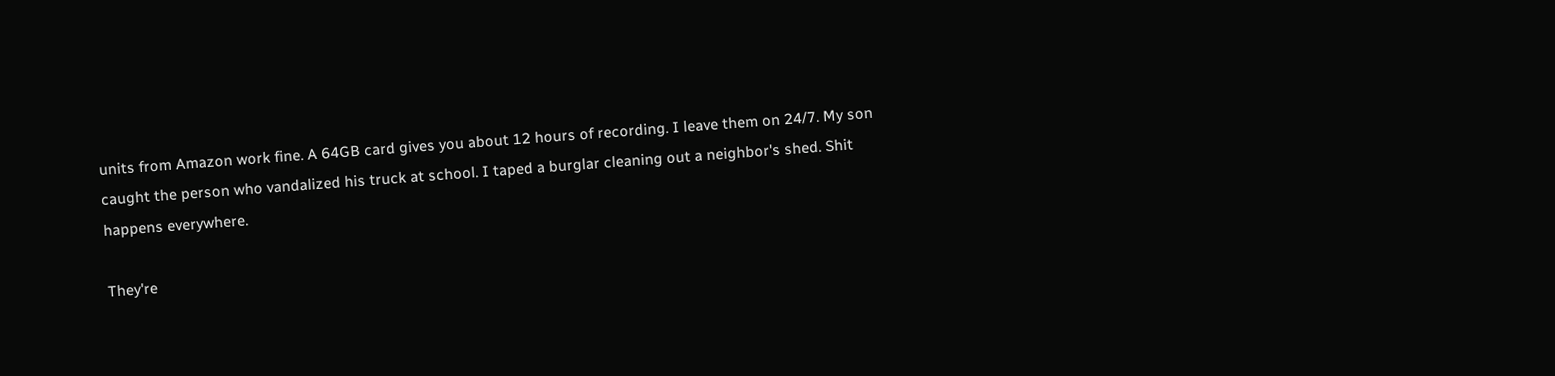units from Amazon work fine. A 64GB card gives you about 12 hours of recording. I leave them on 24/7. My son caught the person who vandalized his truck at school. I taped a burglar cleaning out a neighbor's shed. Shit happens everywhere.

They're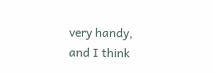very handy, and I think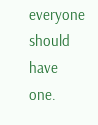everyone should have one.